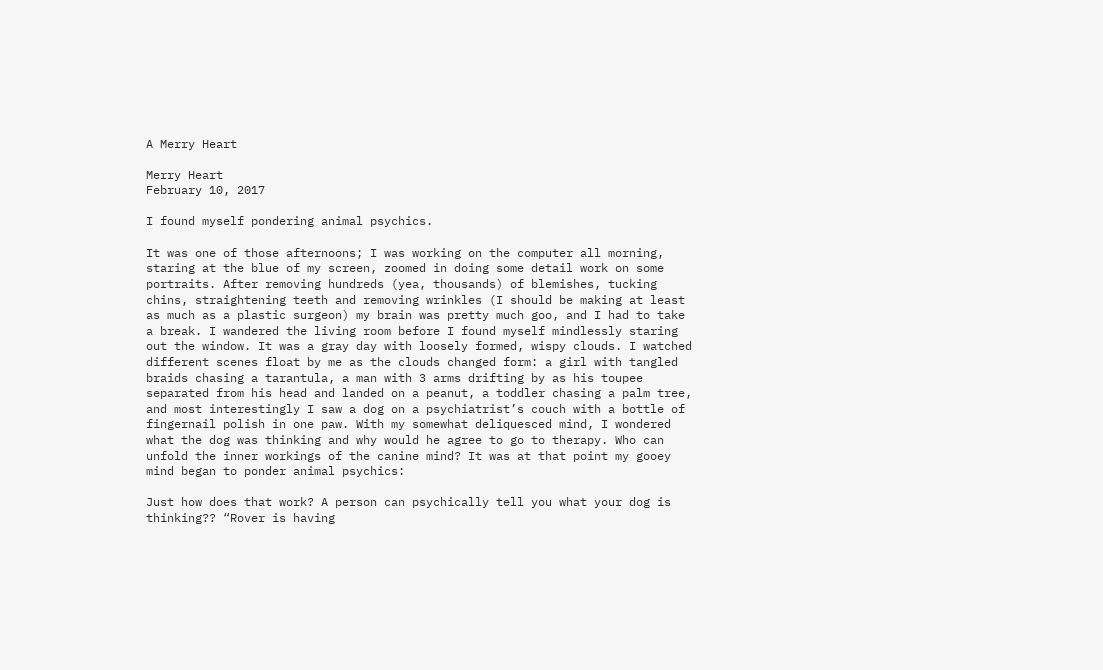A Merry Heart

Merry Heart
February 10, 2017

I found myself pondering animal psychics.

It was one of those afternoons; I was working on the computer all morning, staring at the blue of my screen, zoomed in doing some detail work on some portraits. After removing hundreds (yea, thousands) of blemishes, tucking chins, straightening teeth and removing wrinkles (I should be making at least as much as a plastic surgeon) my brain was pretty much goo, and I had to take a break. I wandered the living room before I found myself mindlessly staring out the window. It was a gray day with loosely formed, wispy clouds. I watched different scenes float by me as the clouds changed form: a girl with tangled braids chasing a tarantula, a man with 3 arms drifting by as his toupee separated from his head and landed on a peanut, a toddler chasing a palm tree, and most interestingly I saw a dog on a psychiatrist’s couch with a bottle of fingernail polish in one paw. With my somewhat deliquesced mind, I wondered what the dog was thinking and why would he agree to go to therapy. Who can unfold the inner workings of the canine mind? It was at that point my gooey mind began to ponder animal psychics:

Just how does that work? A person can psychically tell you what your dog is thinking?? “Rover is having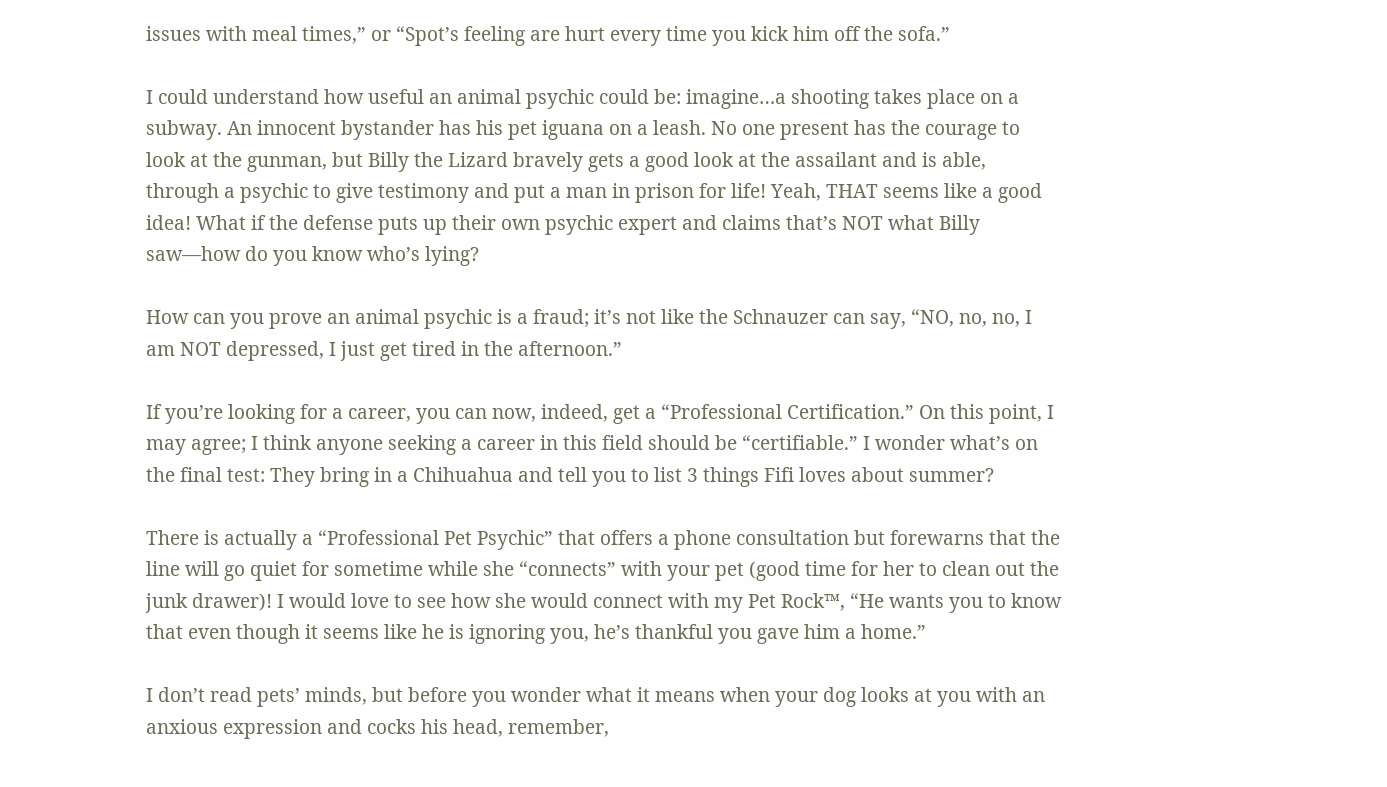issues with meal times,” or “Spot’s feeling are hurt every time you kick him off the sofa.”

I could understand how useful an animal psychic could be: imagine…a shooting takes place on a subway. An innocent bystander has his pet iguana on a leash. No one present has the courage to look at the gunman, but Billy the Lizard bravely gets a good look at the assailant and is able, through a psychic to give testimony and put a man in prison for life! Yeah, THAT seems like a good idea! What if the defense puts up their own psychic expert and claims that’s NOT what Billy saw—how do you know who’s lying?

How can you prove an animal psychic is a fraud; it’s not like the Schnauzer can say, “NO, no, no, I am NOT depressed, I just get tired in the afternoon.”

If you’re looking for a career, you can now, indeed, get a “Professional Certification.” On this point, I may agree; I think anyone seeking a career in this field should be “certifiable.” I wonder what’s on the final test: They bring in a Chihuahua and tell you to list 3 things Fifi loves about summer?

There is actually a “Professional Pet Psychic” that offers a phone consultation but forewarns that the line will go quiet for sometime while she “connects” with your pet (good time for her to clean out the junk drawer)! I would love to see how she would connect with my Pet Rock™, “He wants you to know that even though it seems like he is ignoring you, he’s thankful you gave him a home.”

I don’t read pets’ minds, but before you wonder what it means when your dog looks at you with an anxious expression and cocks his head, remember,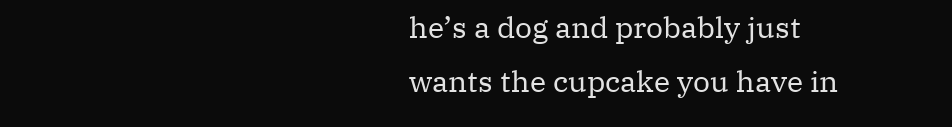he’s a dog and probably just wants the cupcake you have in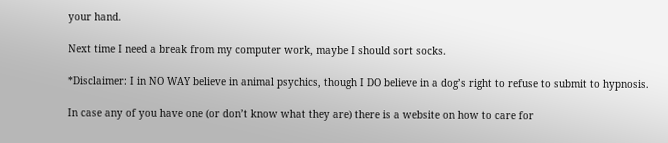your hand.

Next time I need a break from my computer work, maybe I should sort socks.

*Disclaimer: I in NO WAY believe in animal psychics, though I DO believe in a dog’s right to refuse to submit to hypnosis.

In case any of you have one (or don’t know what they are) there is a website on how to care for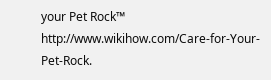your Pet Rock™ http://www.wikihow.com/Care-for-Your-Pet-Rock.